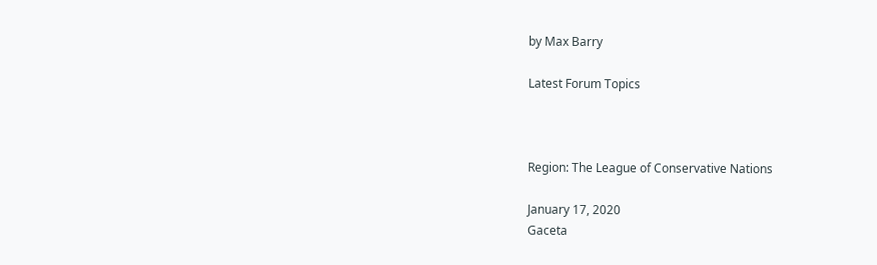by Max Barry

Latest Forum Topics



Region: The League of Conservative Nations

January 17, 2020
Gaceta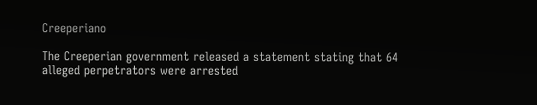Creeperiano

The Creeperian government released a statement stating that 64 alleged perpetrators were arrested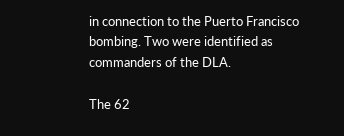in connection to the Puerto Francisco bombing. Two were identified as commanders of the DLA.

The 62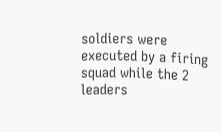soldiers were executed by a firing squad while the 2 leaders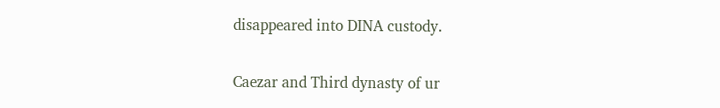disappeared into DINA custody.

Caezar and Third dynasty of ur